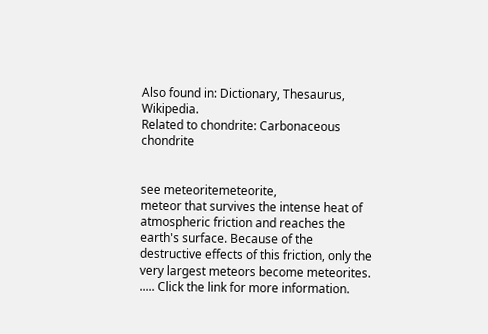Also found in: Dictionary, Thesaurus, Wikipedia.
Related to chondrite: Carbonaceous chondrite


see meteoritemeteorite,
meteor that survives the intense heat of atmospheric friction and reaches the earth's surface. Because of the destructive effects of this friction, only the very largest meteors become meteorites.
..... Click the link for more information.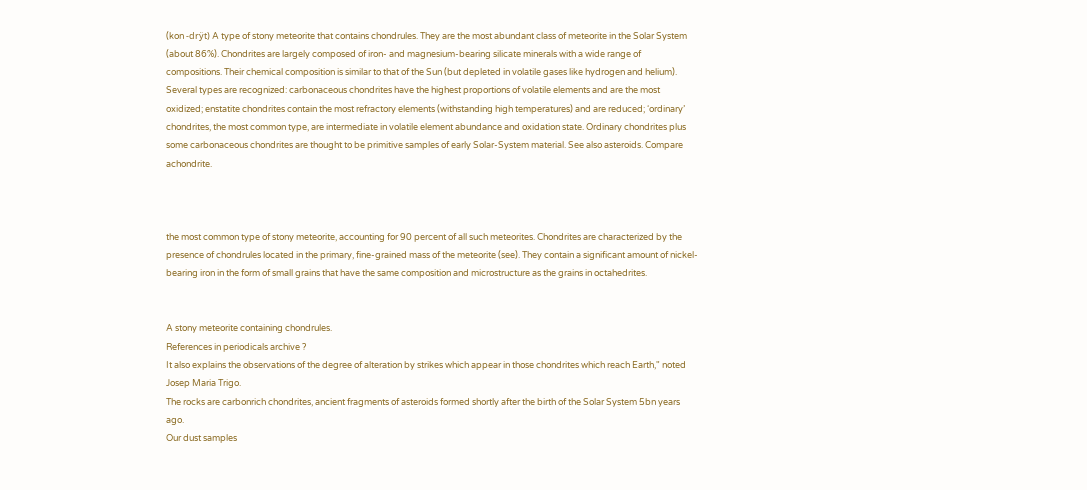(kon -drÿt) A type of stony meteorite that contains chondrules. They are the most abundant class of meteorite in the Solar System (about 86%). Chondrites are largely composed of iron- and magnesium-bearing silicate minerals with a wide range of compositions. Their chemical composition is similar to that of the Sun (but depleted in volatile gases like hydrogen and helium). Several types are recognized: carbonaceous chondrites have the highest proportions of volatile elements and are the most oxidized; enstatite chondrites contain the most refractory elements (withstanding high temperatures) and are reduced; ‘ordinary’ chondrites, the most common type, are intermediate in volatile element abundance and oxidation state. Ordinary chondrites plus some carbonaceous chondrites are thought to be primitive samples of early Solar-System material. See also asteroids. Compare achondrite.



the most common type of stony meteorite, accounting for 90 percent of all such meteorites. Chondrites are characterized by the presence of chondrules located in the primary, fine-grained mass of the meteorite (see). They contain a significant amount of nickel-bearing iron in the form of small grains that have the same composition and microstructure as the grains in octahedrites.


A stony meteorite containing chondrules.
References in periodicals archive ?
It also explains the observations of the degree of alteration by strikes which appear in those chondrites which reach Earth," noted Josep Maria Trigo.
The rocks are carbonrich chondrites, ancient fragments of asteroids formed shortly after the birth of the Solar System 5bn years ago.
Our dust samples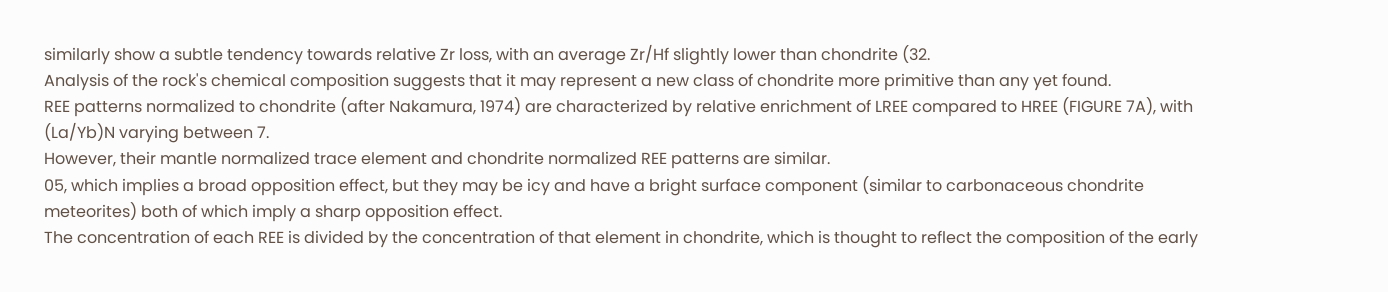similarly show a subtle tendency towards relative Zr loss, with an average Zr/Hf slightly lower than chondrite (32.
Analysis of the rock's chemical composition suggests that it may represent a new class of chondrite more primitive than any yet found.
REE patterns normalized to chondrite (after Nakamura, 1974) are characterized by relative enrichment of LREE compared to HREE (FIGURE 7A), with (La/Yb)N varying between 7.
However, their mantle normalized trace element and chondrite normalized REE patterns are similar.
05, which implies a broad opposition effect, but they may be icy and have a bright surface component (similar to carbonaceous chondrite meteorites) both of which imply a sharp opposition effect.
The concentration of each REE is divided by the concentration of that element in chondrite, which is thought to reflect the composition of the early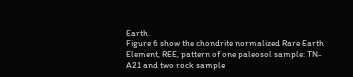Earth.
Figure 6 show the chondrite normalized Rare Earth Element, REE, pattern of one paleosol sample: TN-A21 and two rock sample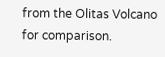from the Olitas Volcano for comparison.